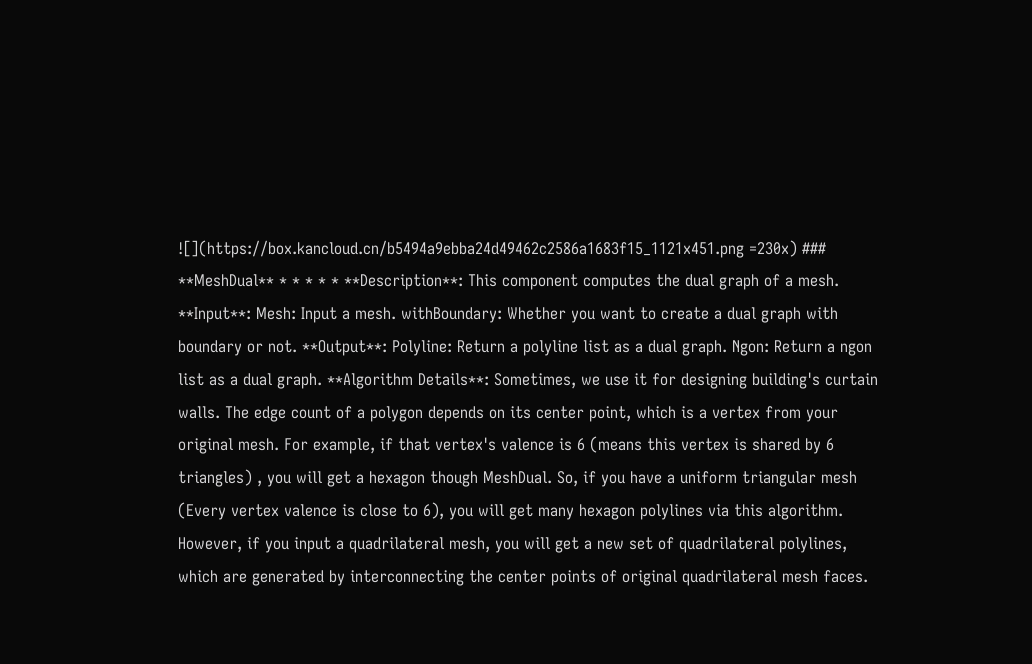![](https://box.kancloud.cn/b5494a9ebba24d49462c2586a1683f15_1121x451.png =230x) ### **MeshDual** * * * * * **Description**: This component computes the dual graph of a mesh. **Input**: Mesh: Input a mesh. withBoundary: Whether you want to create a dual graph with boundary or not. **Output**: Polyline: Return a polyline list as a dual graph. Ngon: Return a ngon list as a dual graph. **Algorithm Details**: Sometimes, we use it for designing building's curtain walls. The edge count of a polygon depends on its center point, which is a vertex from your original mesh. For example, if that vertex's valence is 6 (means this vertex is shared by 6 triangles) , you will get a hexagon though MeshDual. So, if you have a uniform triangular mesh (Every vertex valence is close to 6), you will get many hexagon polylines via this algorithm. However, if you input a quadrilateral mesh, you will get a new set of quadrilateral polylines, which are generated by interconnecting the center points of original quadrilateral mesh faces.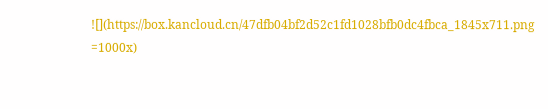![](https://box.kancloud.cn/47dfb04bf2d52c1fd1028bfb0dc4fbca_1845x711.png =1000x)